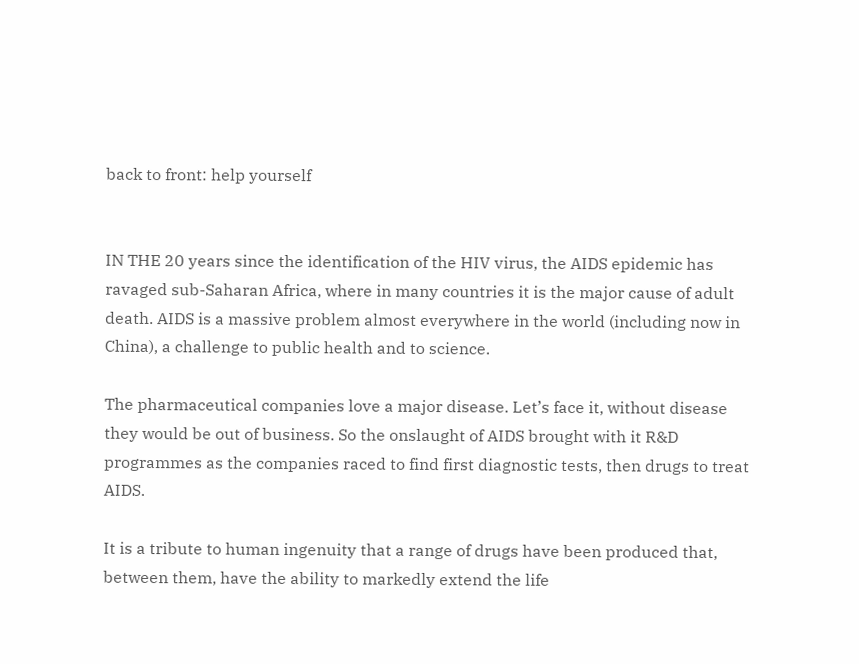back to front: help yourself


IN THE 20 years since the identification of the HIV virus, the AIDS epidemic has ravaged sub-Saharan Africa, where in many countries it is the major cause of adult death. AIDS is a massive problem almost everywhere in the world (including now in China), a challenge to public health and to science.

The pharmaceutical companies love a major disease. Let’s face it, without disease they would be out of business. So the onslaught of AIDS brought with it R&D programmes as the companies raced to find first diagnostic tests, then drugs to treat AIDS.

It is a tribute to human ingenuity that a range of drugs have been produced that, between them, have the ability to markedly extend the life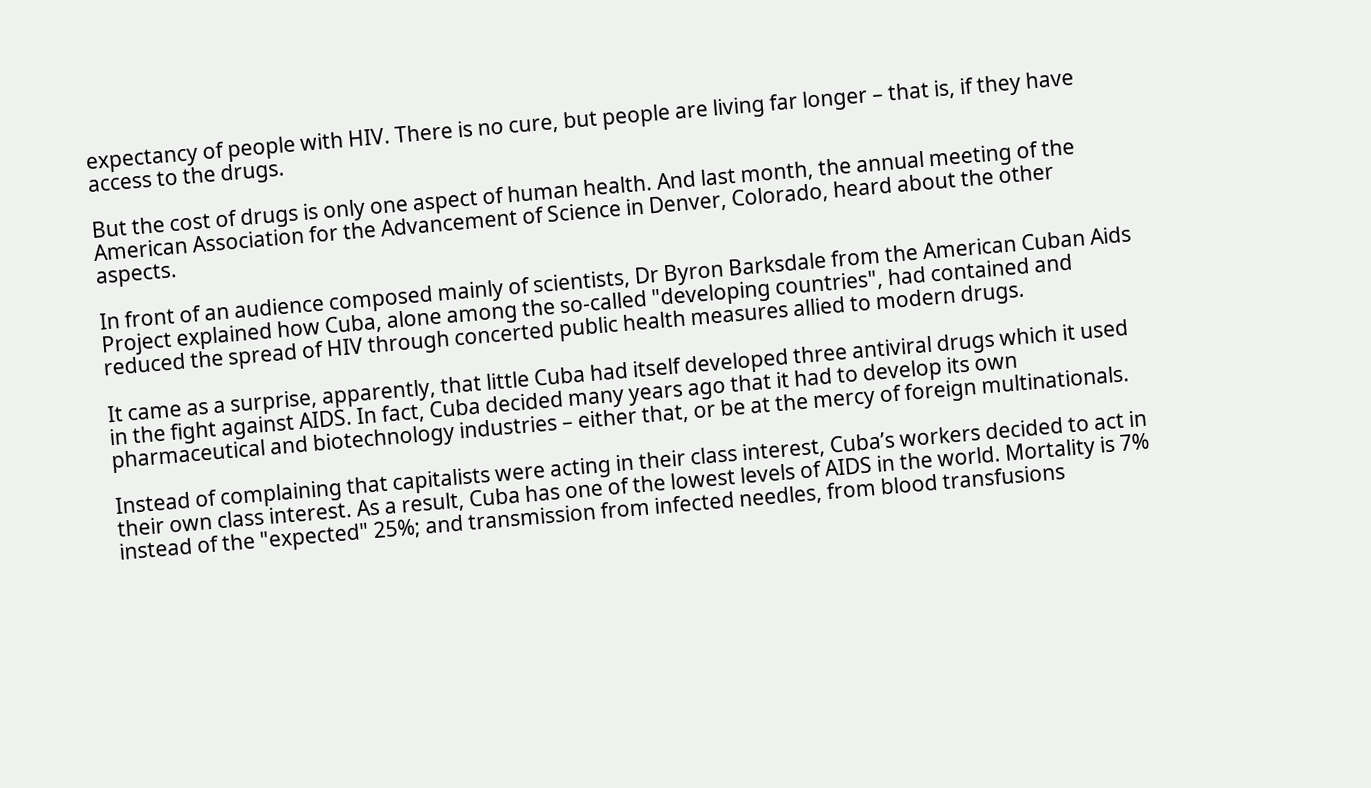expectancy of people with HIV. There is no cure, but people are living far longer – that is, if they have access to the drugs.

But the cost of drugs is only one aspect of human health. And last month, the annual meeting of the American Association for the Advancement of Science in Denver, Colorado, heard about the other aspects.

In front of an audience composed mainly of scientists, Dr Byron Barksdale from the American Cuban Aids Project explained how Cuba, alone among the so-called "developing countries", had contained and reduced the spread of HIV through concerted public health measures allied to modern drugs.

It came as a surprise, apparently, that little Cuba had itself developed three antiviral drugs which it used in the fight against AIDS. In fact, Cuba decided many years ago that it had to develop its own pharmaceutical and biotechnology industries – either that, or be at the mercy of foreign multinationals.

Instead of complaining that capitalists were acting in their class interest, Cuba’s workers decided to act in their own class interest. As a result, Cuba has one of the lowest levels of AIDS in the world. Mortality is 7% instead of the "expected" 25%; and transmission from infected needles, from blood transfusions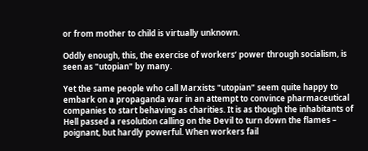or from mother to child is virtually unknown.

Oddly enough, this, the exercise of workers’ power through socialism, is seen as "utopian" by many.

Yet the same people who call Marxists "utopian" seem quite happy to embark on a propaganda war in an attempt to convince pharmaceutical companies to start behaving as charities. It is as though the inhabitants of Hell passed a resolution calling on the Devil to turn down the flames – poignant, but hardly powerful. When workers fail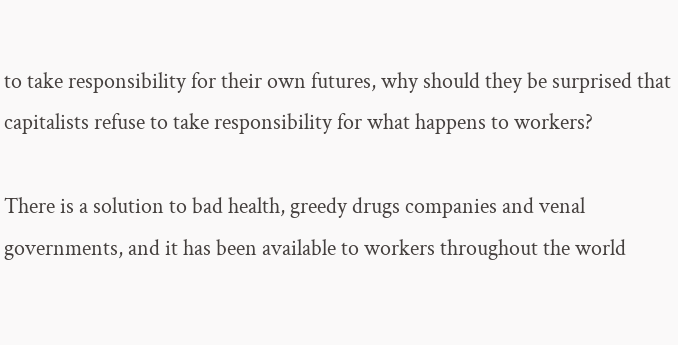to take responsibility for their own futures, why should they be surprised that capitalists refuse to take responsibility for what happens to workers?

There is a solution to bad health, greedy drugs companies and venal governments, and it has been available to workers throughout the world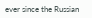ever since the Russian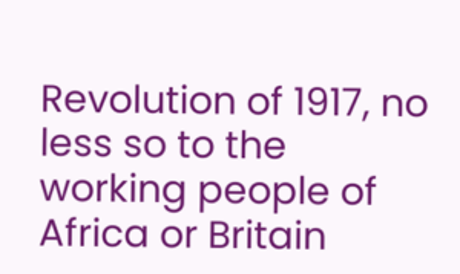Revolution of 1917, no less so to the working people of Africa or Britain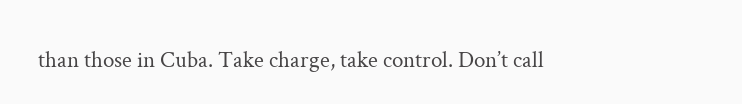than those in Cuba. Take charge, take control. Don’t call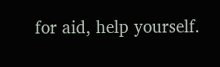for aid, help yourself.